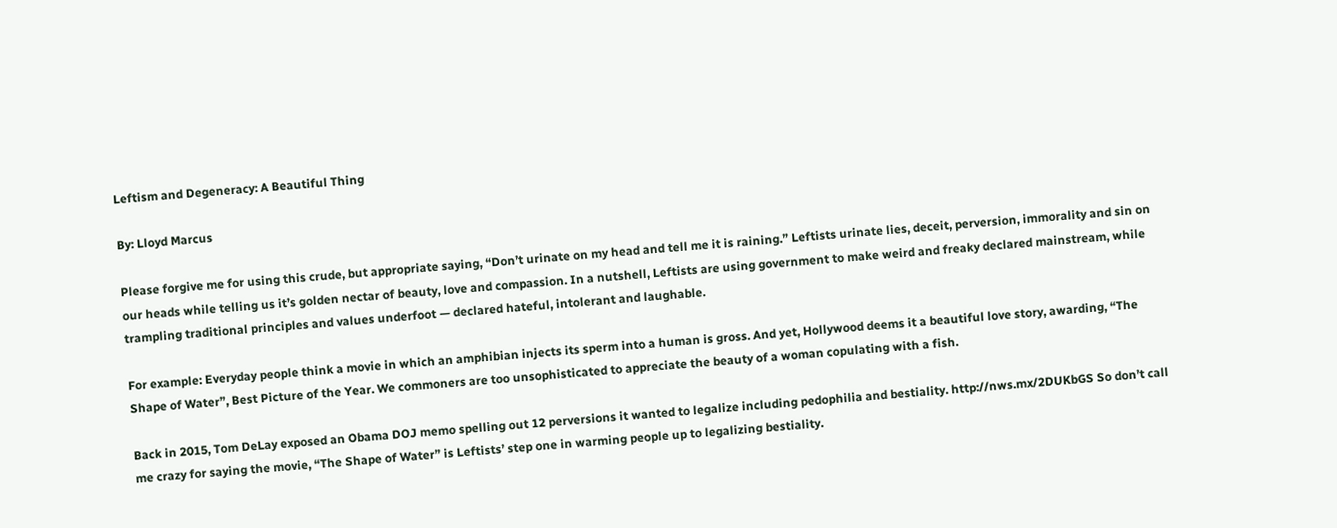Leftism and Degeneracy: A Beautiful Thing

By: Lloyd Marcus

Please forgive me for using this crude, but appropriate saying, “Don’t urinate on my head and tell me it is raining.” Leftists urinate lies, deceit, perversion, immorality and sin on our heads while telling us it’s golden nectar of beauty, love and compassion. In a nutshell, Leftists are using government to make weird and freaky declared mainstream, while trampling traditional principles and values underfoot — declared hateful, intolerant and laughable.

For example: Everyday people think a movie in which an amphibian injects its sperm into a human is gross. And yet, Hollywood deems it a beautiful love story, awarding, “The Shape of Water”, Best Picture of the Year. We commoners are too unsophisticated to appreciate the beauty of a woman copulating with a fish.

Back in 2015, Tom DeLay exposed an Obama DOJ memo spelling out 12 perversions it wanted to legalize including pedophilia and bestiality. http://nws.mx/2DUKbGS So don’t call me crazy for saying the movie, “The Shape of Water” is Leftists’ step one in warming people up to legalizing bestiality.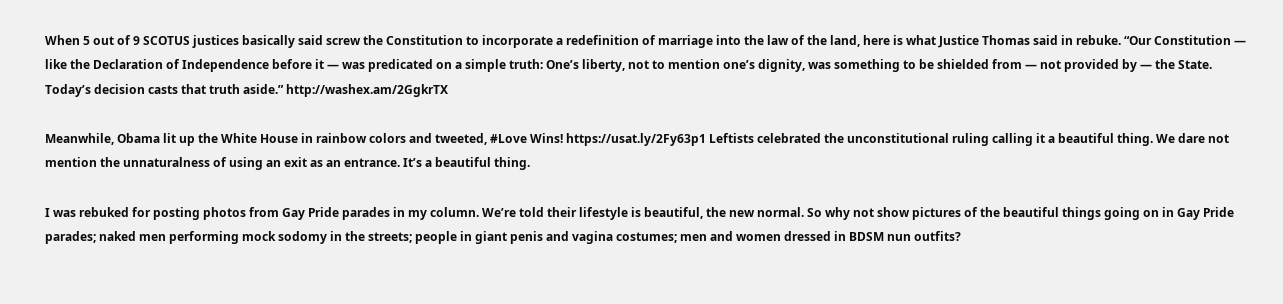When 5 out of 9 SCOTUS justices basically said screw the Constitution to incorporate a redefinition of marriage into the law of the land, here is what Justice Thomas said in rebuke. “Our Constitution — like the Declaration of Independence before it — was predicated on a simple truth: One’s liberty, not to mention one’s dignity, was something to be shielded from — not provided by — the State. Today’s decision casts that truth aside.” http://washex.am/2GgkrTX

Meanwhile, Obama lit up the White House in rainbow colors and tweeted, #Love Wins! https://usat.ly/2Fy63p1 Leftists celebrated the unconstitutional ruling calling it a beautiful thing. We dare not mention the unnaturalness of using an exit as an entrance. It’s a beautiful thing.

I was rebuked for posting photos from Gay Pride parades in my column. We’re told their lifestyle is beautiful, the new normal. So why not show pictures of the beautiful things going on in Gay Pride parades; naked men performing mock sodomy in the streets; people in giant penis and vagina costumes; men and women dressed in BDSM nun outfits?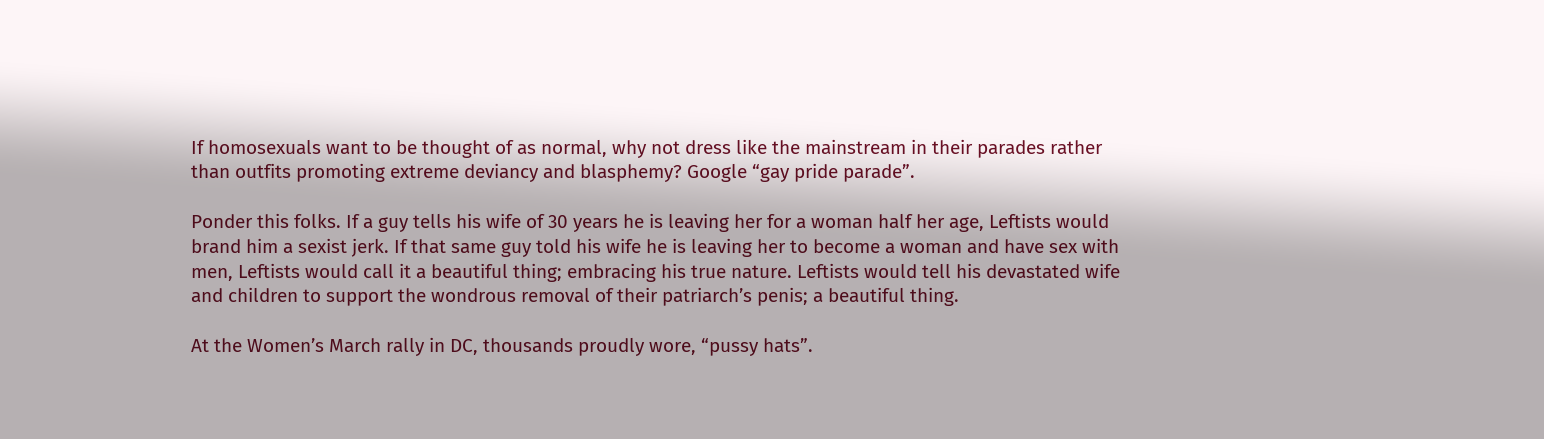If homosexuals want to be thought of as normal, why not dress like the mainstream in their parades rather than outfits promoting extreme deviancy and blasphemy? Google “gay pride parade”.

Ponder this folks. If a guy tells his wife of 30 years he is leaving her for a woman half her age, Leftists would brand him a sexist jerk. If that same guy told his wife he is leaving her to become a woman and have sex with men, Leftists would call it a beautiful thing; embracing his true nature. Leftists would tell his devastated wife and children to support the wondrous removal of their patriarch’s penis; a beautiful thing.

At the Women’s March rally in DC, thousands proudly wore, “pussy hats”.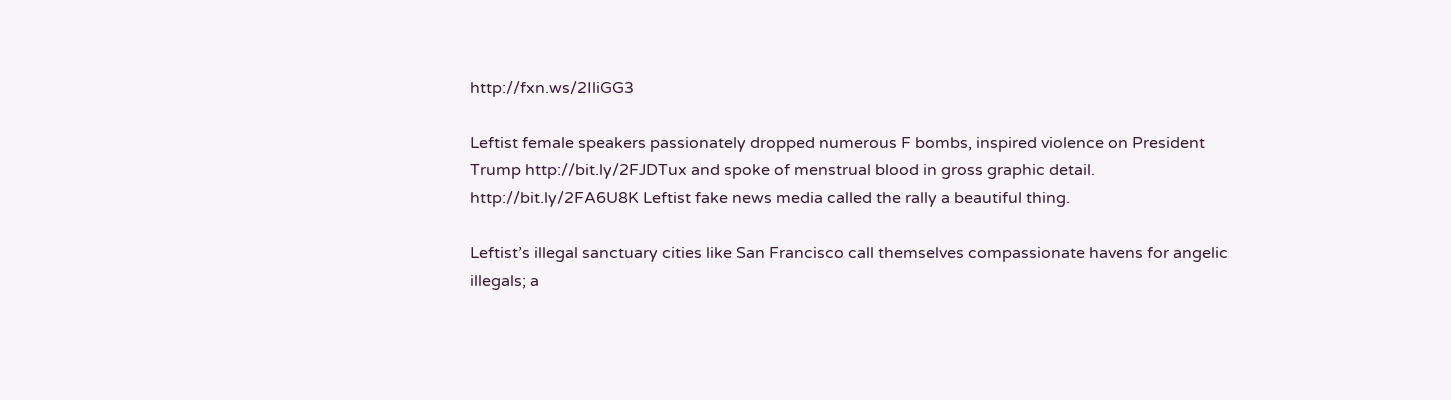http://fxn.ws/2IliGG3

Leftist female speakers passionately dropped numerous F bombs, inspired violence on President Trump http://bit.ly/2FJDTux and spoke of menstrual blood in gross graphic detail. http://bit.ly/2FA6U8K Leftist fake news media called the rally a beautiful thing.

Leftist’s illegal sanctuary cities like San Francisco call themselves compassionate havens for angelic illegals; a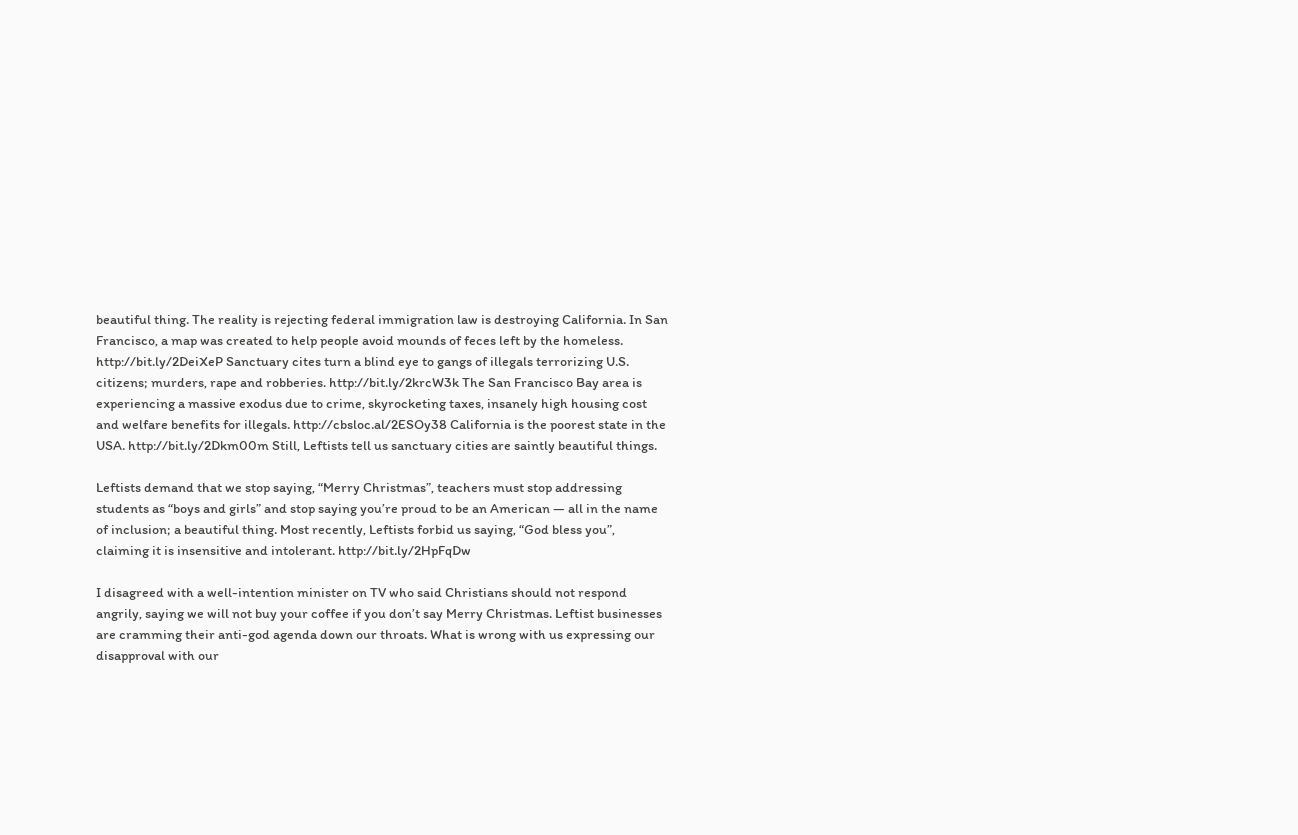beautiful thing. The reality is rejecting federal immigration law is destroying California. In San Francisco, a map was created to help people avoid mounds of feces left by the homeless. http://bit.ly/2DeiXeP Sanctuary cites turn a blind eye to gangs of illegals terrorizing U.S. citizens; murders, rape and robberies. http://bit.ly/2krcW3k The San Francisco Bay area is experiencing a massive exodus due to crime, skyrocketing taxes, insanely high housing cost and welfare benefits for illegals. http://cbsloc.al/2ESOy38 California is the poorest state in the USA. http://bit.ly/2Dkm00m Still, Leftists tell us sanctuary cities are saintly beautiful things.

Leftists demand that we stop saying, “Merry Christmas”, teachers must stop addressing students as “boys and girls” and stop saying you’re proud to be an American — all in the name of inclusion; a beautiful thing. Most recently, Leftists forbid us saying, “God bless you”, claiming it is insensitive and intolerant. http://bit.ly/2HpFqDw

I disagreed with a well-intention minister on TV who said Christians should not respond angrily, saying we will not buy your coffee if you don’t say Merry Christmas. Leftist businesses are cramming their anti-god agenda down our throats. What is wrong with us expressing our disapproval with our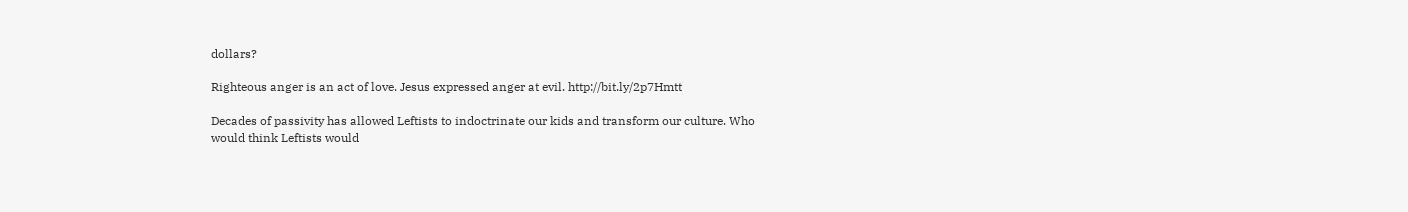dollars?

Righteous anger is an act of love. Jesus expressed anger at evil. http://bit.ly/2p7Hmtt

Decades of passivity has allowed Leftists to indoctrinate our kids and transform our culture. Who would think Leftists would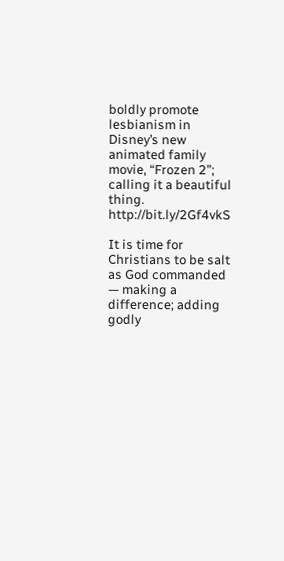boldly promote lesbianism in Disney’s new animated family movie, “Frozen 2”; calling it a beautiful thing. http://bit.ly/2Gf4vkS

It is time for Christians to be salt as God commanded — making a difference; adding godly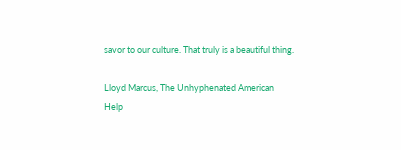savor to our culture. That truly is a beautiful thing.

Lloyd Marcus, The Unhyphenated American
Help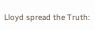Lloyd spread the Truth: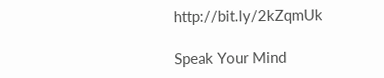http://bit.ly/2kZqmUk

Speak Your Mind